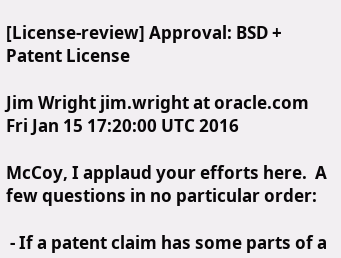[License-review] Approval: BSD + Patent License

Jim Wright jim.wright at oracle.com
Fri Jan 15 17:20:00 UTC 2016

McCoy, I applaud your efforts here.  A few questions in no particular order:

 - If a patent claim has some parts of a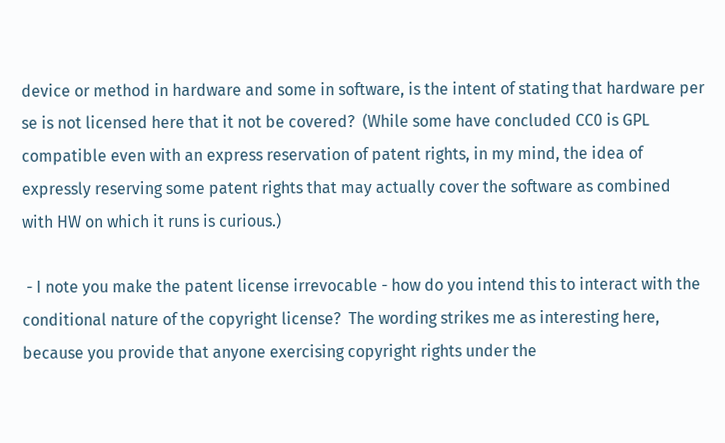device or method in hardware and some in software, is the intent of stating that hardware per se is not licensed here that it not be covered?  (While some have concluded CC0 is GPL compatible even with an express reservation of patent rights, in my mind, the idea of expressly reserving some patent rights that may actually cover the software as combined with HW on which it runs is curious.)

 - I note you make the patent license irrevocable - how do you intend this to interact with the conditional nature of the copyright license?  The wording strikes me as interesting here, because you provide that anyone exercising copyright rights under the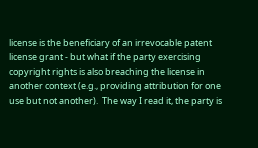license is the beneficiary of an irrevocable patent license grant - but what if the party exercising copyright rights is also breaching the license in another context (e.g., providing attribution for one use but not another).  The way I read it, the party is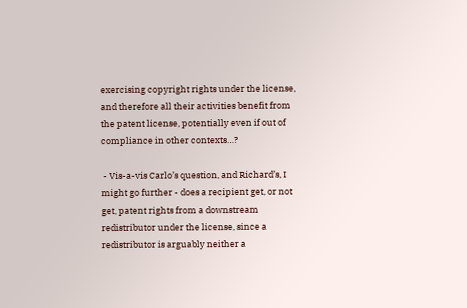exercising copyright rights under the license, and therefore all their activities benefit from the patent license, potentially even if out of compliance in other contexts…?

 - Vis-a-vis Carlo’s question, and Richard’s, I might go further - does a recipient get, or not get, patent rights from a downstream redistributor under the license, since a redistributor is arguably neither a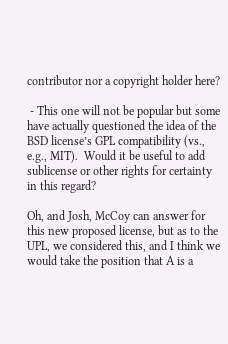contributor nor a copyright holder here?

 - This one will not be popular but some have actually questioned the idea of the BSD license’s GPL compatibility (vs., e.g., MIT).  Would it be useful to add sublicense or other rights for certainty in this regard?

Oh, and Josh, McCoy can answer for this new proposed license, but as to the UPL, we considered this, and I think we would take the position that A is a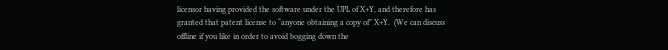licensor having provided the software under the UPL of X+Y, and therefore has granted that patent license to “anyone obtaining a copy of” X+Y.  (We can discuss offline if you like in order to avoid bogging down the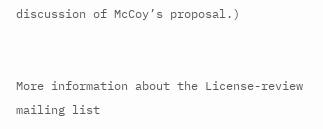discussion of McCoy’s proposal.)


More information about the License-review mailing list